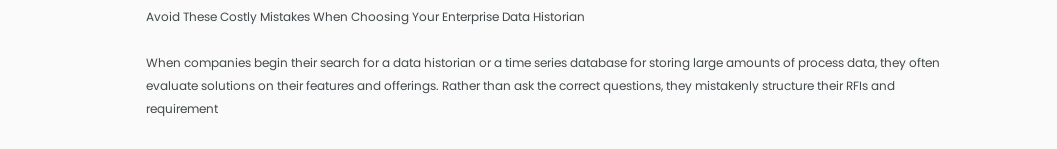Avoid These Costly Mistakes When Choosing Your Enterprise Data Historian

When companies begin their search for a data historian or a time series database for storing large amounts of process data, they often evaluate solutions on their features and offerings. Rather than ask the correct questions, they mistakenly structure their RFIs and requirement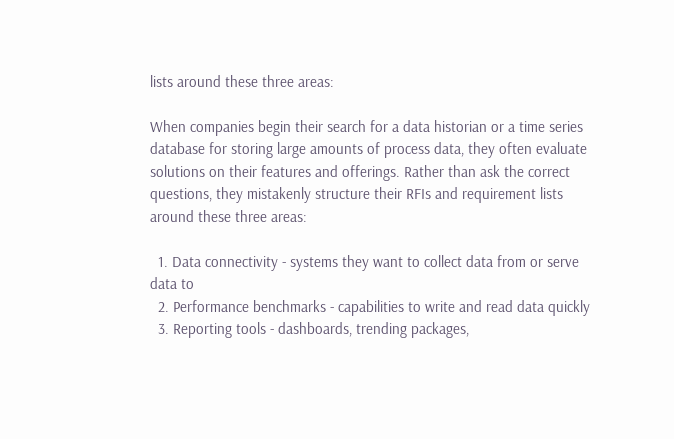lists around these three areas:

When companies begin their search for a data historian or a time series database for storing large amounts of process data, they often evaluate solutions on their features and offerings. Rather than ask the correct questions, they mistakenly structure their RFIs and requirement lists around these three areas:

  1. Data connectivity - systems they want to collect data from or serve data to
  2. Performance benchmarks - capabilities to write and read data quickly
  3. Reporting tools - dashboards, trending packages,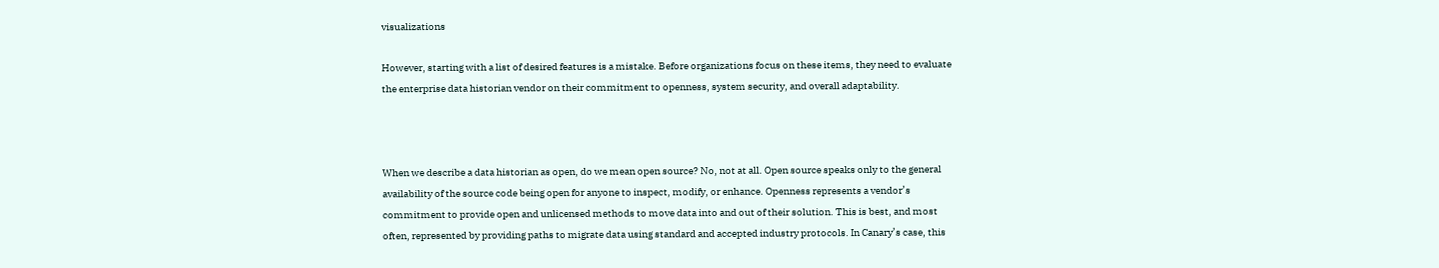visualizations

However, starting with a list of desired features is a mistake. Before organizations focus on these items, they need to evaluate the enterprise data historian vendor on their commitment to openness, system security, and overall adaptability.



When we describe a data historian as open, do we mean open source? No, not at all. Open source speaks only to the general availability of the source code being open for anyone to inspect, modify, or enhance. Openness represents a vendor’s commitment to provide open and unlicensed methods to move data into and out of their solution. This is best, and most often, represented by providing paths to migrate data using standard and accepted industry protocols. In Canary’s case, this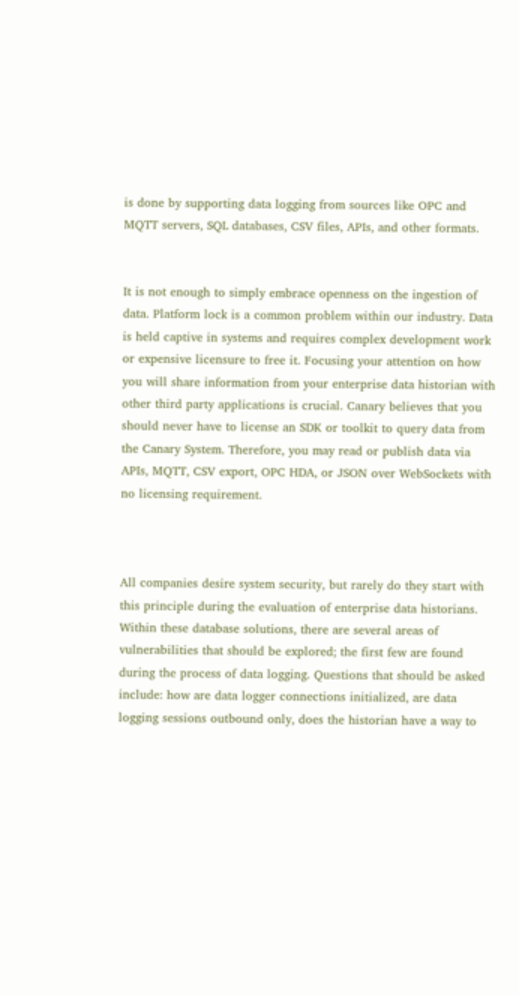is done by supporting data logging from sources like OPC and MQTT servers, SQL databases, CSV files, APIs, and other formats.


It is not enough to simply embrace openness on the ingestion of data. Platform lock is a common problem within our industry. Data is held captive in systems and requires complex development work or expensive licensure to free it. Focusing your attention on how you will share information from your enterprise data historian with other third party applications is crucial. Canary believes that you should never have to license an SDK or toolkit to query data from the Canary System. Therefore, you may read or publish data via APIs, MQTT, CSV export, OPC HDA, or JSON over WebSockets with no licensing requirement.



All companies desire system security, but rarely do they start with this principle during the evaluation of enterprise data historians. Within these database solutions, there are several areas of vulnerabilities that should be explored; the first few are found during the process of data logging. Questions that should be asked include: how are data logger connections initialized, are data logging sessions outbound only, does the historian have a way to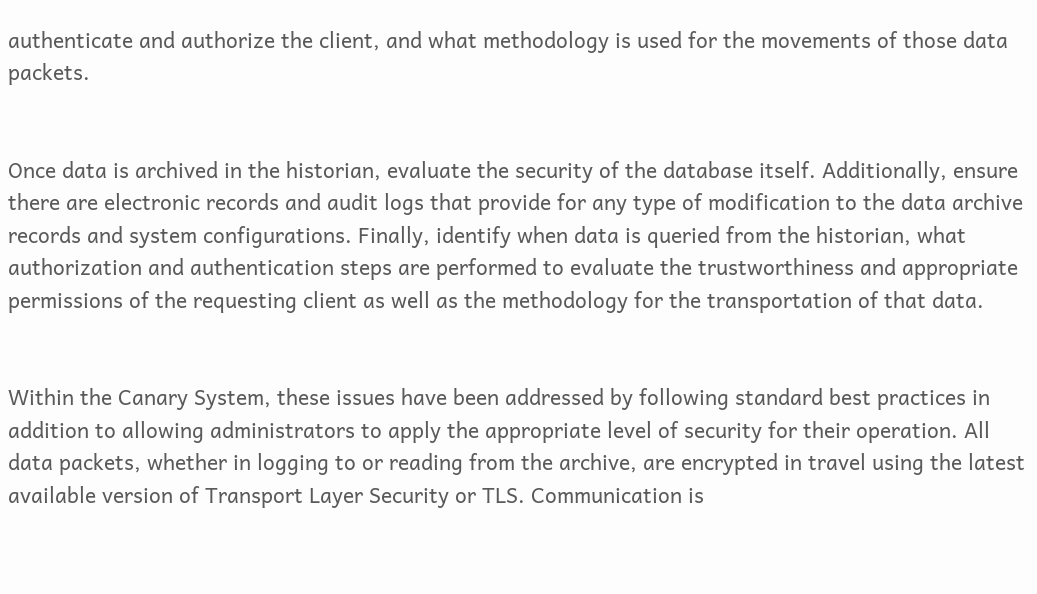authenticate and authorize the client, and what methodology is used for the movements of those data packets.


Once data is archived in the historian, evaluate the security of the database itself. Additionally, ensure there are electronic records and audit logs that provide for any type of modification to the data archive records and system configurations. Finally, identify when data is queried from the historian, what authorization and authentication steps are performed to evaluate the trustworthiness and appropriate permissions of the requesting client as well as the methodology for the transportation of that data.


Within the Canary System, these issues have been addressed by following standard best practices in addition to allowing administrators to apply the appropriate level of security for their operation. All data packets, whether in logging to or reading from the archive, are encrypted in travel using the latest available version of Transport Layer Security or TLS. Communication is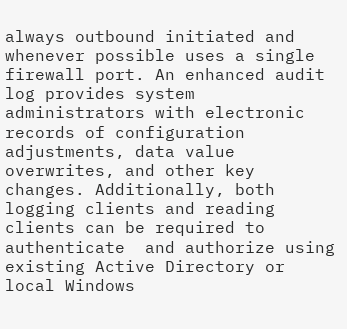always outbound initiated and whenever possible uses a single firewall port. An enhanced audit log provides system administrators with electronic records of configuration adjustments, data value overwrites, and other key changes. Additionally, both logging clients and reading clients can be required to authenticate  and authorize using existing Active Directory or local Windows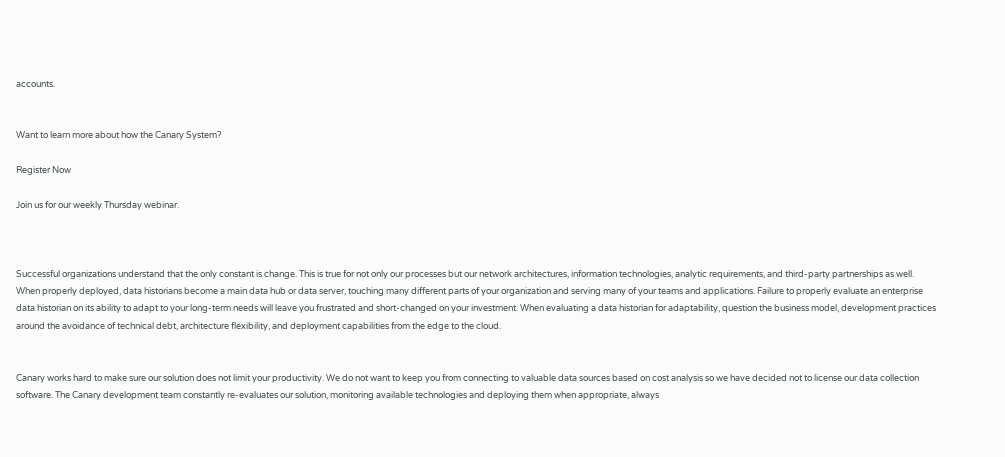accounts.


Want to learn more about how the Canary System?

Register Now

Join us for our weekly Thursday webinar.



Successful organizations understand that the only constant is change. This is true for not only our processes but our network architectures, information technologies, analytic requirements, and third-party partnerships as well. When properly deployed, data historians become a main data hub or data server, touching many different parts of your organization and serving many of your teams and applications. Failure to properly evaluate an enterprise data historian on its ability to adapt to your long-term needs will leave you frustrated and short-changed on your investment. When evaluating a data historian for adaptability, question the business model, development practices around the avoidance of technical debt, architecture flexibility, and deployment capabilities from the edge to the cloud.


Canary works hard to make sure our solution does not limit your productivity. We do not want to keep you from connecting to valuable data sources based on cost analysis so we have decided not to license our data collection software. The Canary development team constantly re-evaluates our solution, monitoring available technologies and deploying them when appropriate, always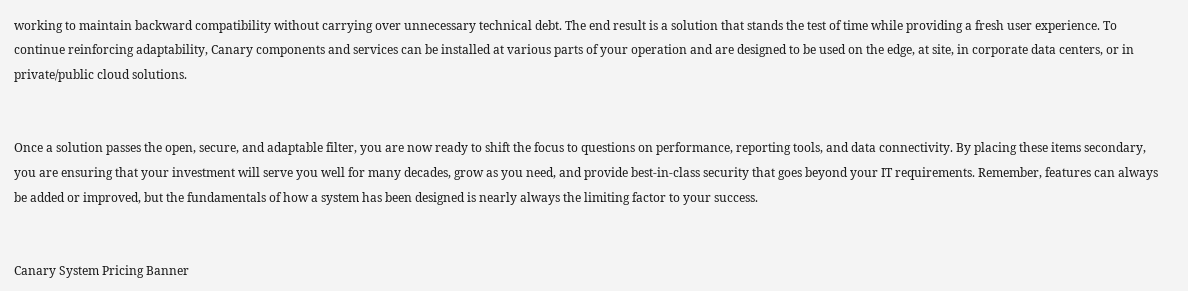working to maintain backward compatibility without carrying over unnecessary technical debt. The end result is a solution that stands the test of time while providing a fresh user experience. To continue reinforcing adaptability, Canary components and services can be installed at various parts of your operation and are designed to be used on the edge, at site, in corporate data centers, or in private/public cloud solutions.


Once a solution passes the open, secure, and adaptable filter, you are now ready to shift the focus to questions on performance, reporting tools, and data connectivity. By placing these items secondary, you are ensuring that your investment will serve you well for many decades, grow as you need, and provide best-in-class security that goes beyond your IT requirements. Remember, features can always be added or improved, but the fundamentals of how a system has been designed is nearly always the limiting factor to your success.


Canary System Pricing Banner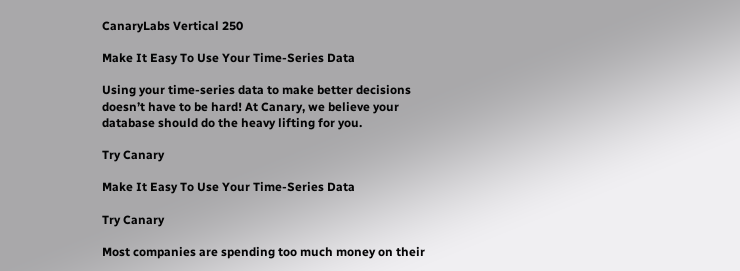CanaryLabs Vertical 250

Make It Easy To Use Your Time-Series Data

Using your time-series data to make better decisions doesn’t have to be hard! At Canary, we believe your database should do the heavy lifting for you.

Try Canary

Make It Easy To Use Your Time-Series Data

Try Canary

Most companies are spending too much money on their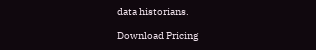data historians.

Download Pricing